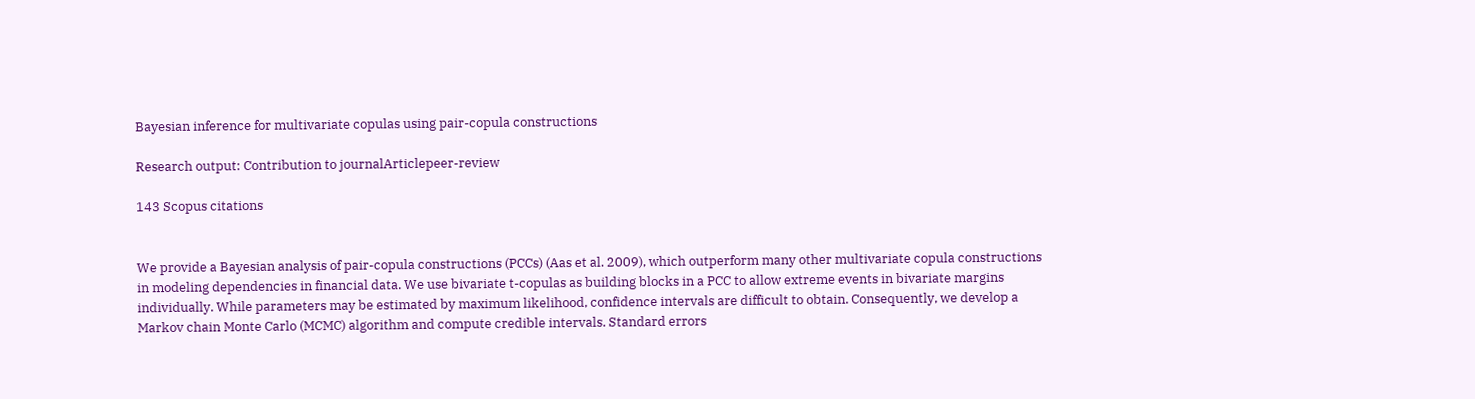Bayesian inference for multivariate copulas using pair-copula constructions

Research output: Contribution to journalArticlepeer-review

143 Scopus citations


We provide a Bayesian analysis of pair-copula constructions (PCCs) (Aas et al. 2009), which outperform many other multivariate copula constructions in modeling dependencies in financial data. We use bivariate t-copulas as building blocks in a PCC to allow extreme events in bivariate margins individually. While parameters may be estimated by maximum likelihood, confidence intervals are difficult to obtain. Consequently, we develop a Markov chain Monte Carlo (MCMC) algorithm and compute credible intervals. Standard errors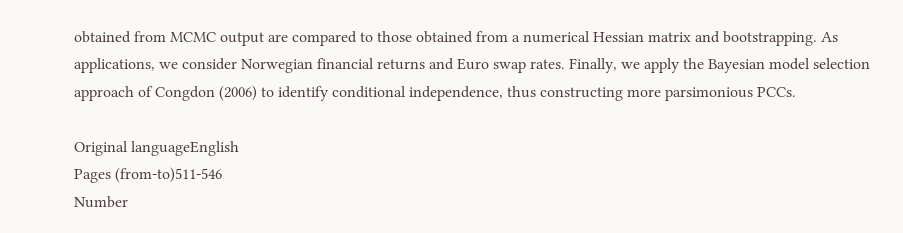obtained from MCMC output are compared to those obtained from a numerical Hessian matrix and bootstrapping. As applications, we consider Norwegian financial returns and Euro swap rates. Finally, we apply the Bayesian model selection approach of Congdon (2006) to identify conditional independence, thus constructing more parsimonious PCCs.

Original languageEnglish
Pages (from-to)511-546
Number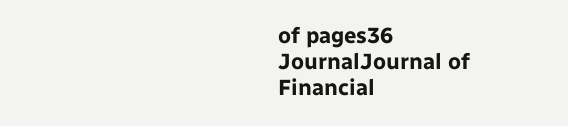of pages36
JournalJournal of Financial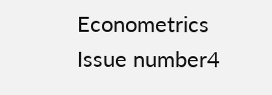Econometrics
Issue number4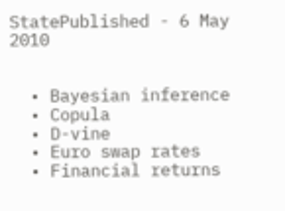StatePublished - 6 May 2010


  • Bayesian inference
  • Copula
  • D-vine
  • Euro swap rates
  • Financial returns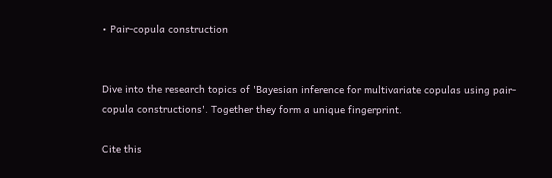• Pair-copula construction


Dive into the research topics of 'Bayesian inference for multivariate copulas using pair-copula constructions'. Together they form a unique fingerprint.

Cite this